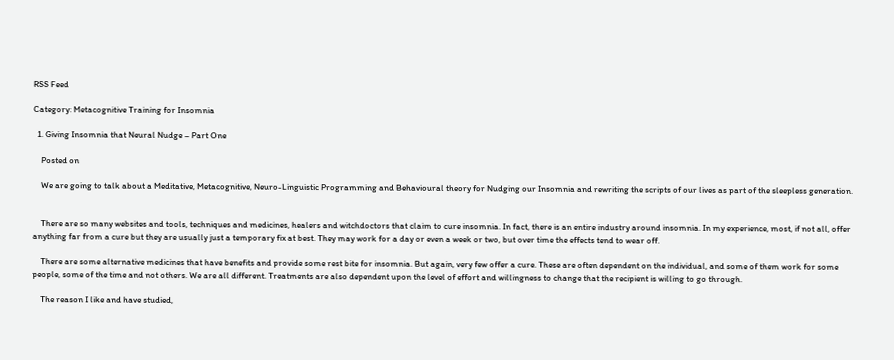RSS Feed

Category: Metacognitive Training for Insomnia

  1. Giving Insomnia that Neural Nudge – Part One

    Posted on

    We are going to talk about a Meditative, Metacognitive, Neuro-Linguistic Programming and Behavioural theory for Nudging our Insomnia and rewriting the scripts of our lives as part of the sleepless generation.


    There are so many websites and tools, techniques and medicines, healers and witchdoctors that claim to cure insomnia. In fact, there is an entire industry around insomnia. In my experience, most, if not all, offer anything far from a cure but they are usually just a temporary fix at best. They may work for a day or even a week or two, but over time the effects tend to wear off.

    There are some alternative medicines that have benefits and provide some rest bite for insomnia. But again, very few offer a cure. These are often dependent on the individual, and some of them work for some people, some of the time and not others. We are all different. Treatments are also dependent upon the level of effort and willingness to change that the recipient is willing to go through.

    The reason I like and have studied,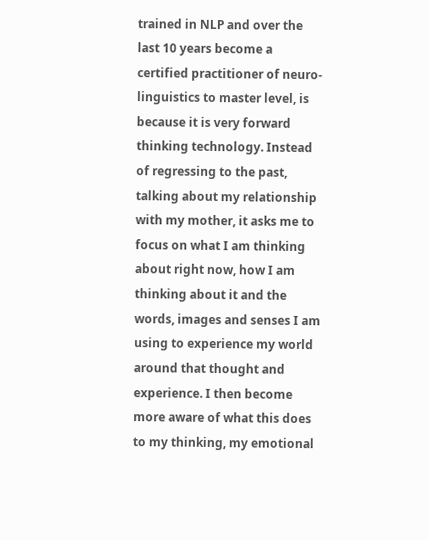trained in NLP and over the last 10 years become a certified practitioner of neuro-linguistics to master level, is because it is very forward thinking technology. Instead of regressing to the past, talking about my relationship with my mother, it asks me to focus on what I am thinking about right now, how I am thinking about it and the words, images and senses I am using to experience my world around that thought and experience. I then become more aware of what this does to my thinking, my emotional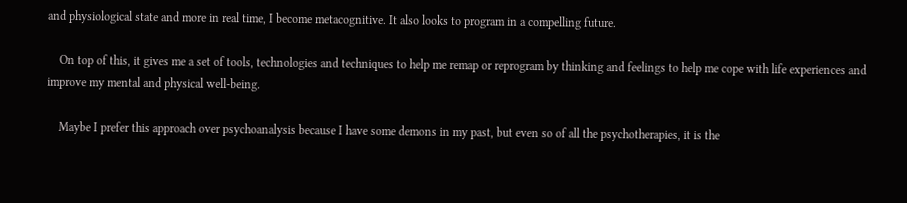and physiological state and more in real time, I become metacognitive. It also looks to program in a compelling future.

    On top of this, it gives me a set of tools, technologies and techniques to help me remap or reprogram by thinking and feelings to help me cope with life experiences and improve my mental and physical well-being.

    Maybe I prefer this approach over psychoanalysis because I have some demons in my past, but even so of all the psychotherapies, it is the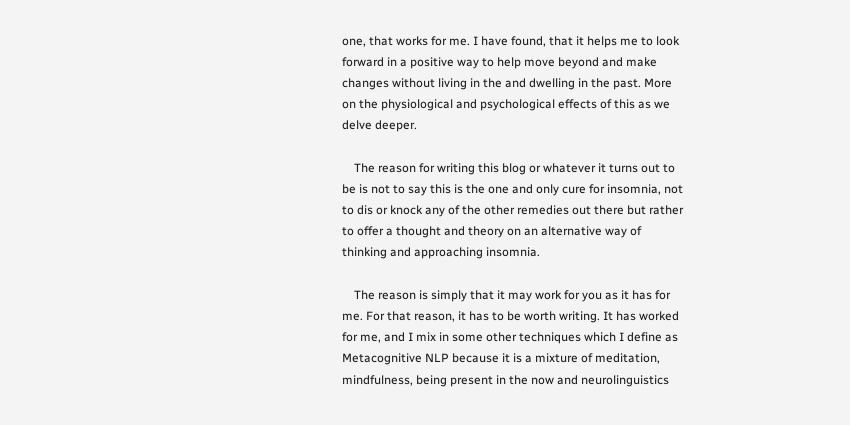one, that works for me. I have found, that it helps me to look forward in a positive way to help move beyond and make changes without living in the and dwelling in the past. More on the physiological and psychological effects of this as we delve deeper.

    The reason for writing this blog or whatever it turns out to be is not to say this is the one and only cure for insomnia, not to dis or knock any of the other remedies out there but rather to offer a thought and theory on an alternative way of thinking and approaching insomnia.

    The reason is simply that it may work for you as it has for me. For that reason, it has to be worth writing. It has worked for me, and I mix in some other techniques which I define as Metacognitive NLP because it is a mixture of meditation, mindfulness, being present in the now and neurolinguistics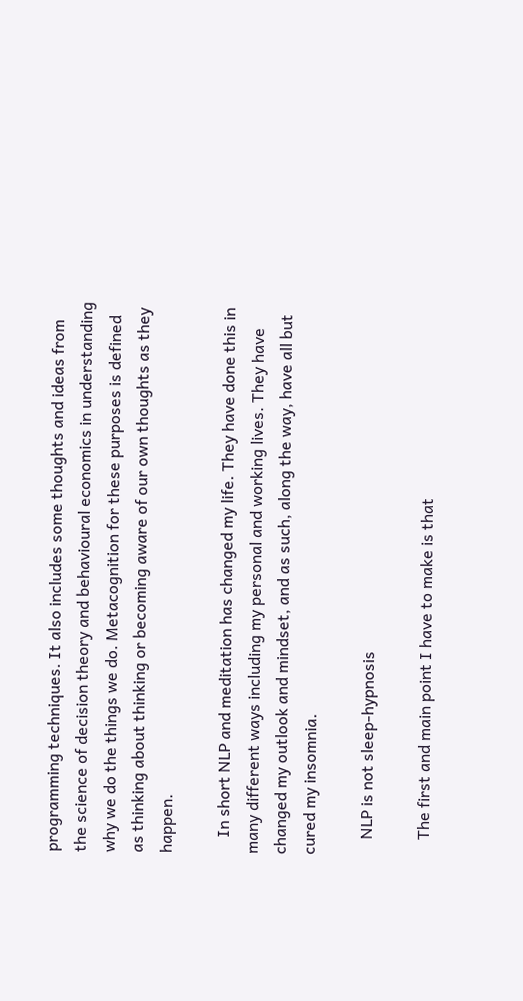programming techniques. It also includes some thoughts and ideas from the science of decision theory and behavioural economics in understanding why we do the things we do. Metacognition for these purposes is defined as thinking about thinking or becoming aware of our own thoughts as they happen.

    In short NLP and meditation has changed my life. They have done this in many different ways including my personal and working lives. They have changed my outlook and mindset, and as such, along the way, have all but cured my insomnia.

    NLP is not sleep-hypnosis

    The first and main point I have to make is that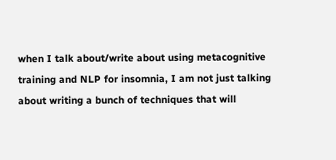when I talk about/write about using metacognitive training and NLP for insomnia, I am not just talking about writing a bunch of techniques that will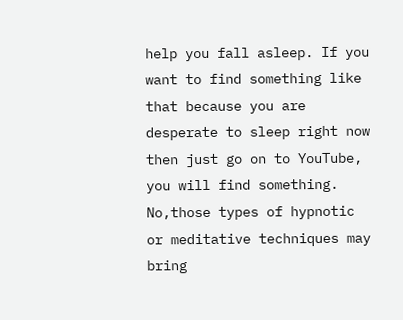help you fall asleep. If you want to find something like that because you are desperate to sleep right now then just go on to YouTube, you will find something. No,those types of hypnotic or meditative techniques may bring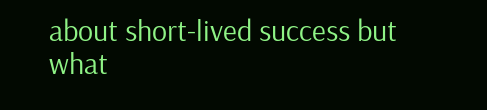about short-lived success but what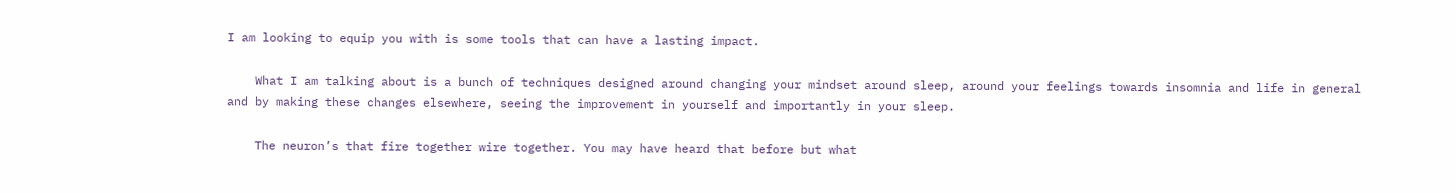I am looking to equip you with is some tools that can have a lasting impact.

    What I am talking about is a bunch of techniques designed around changing your mindset around sleep, around your feelings towards insomnia and life in general and by making these changes elsewhere, seeing the improvement in yourself and importantly in your sleep.

    The neuron’s that fire together wire together. You may have heard that before but what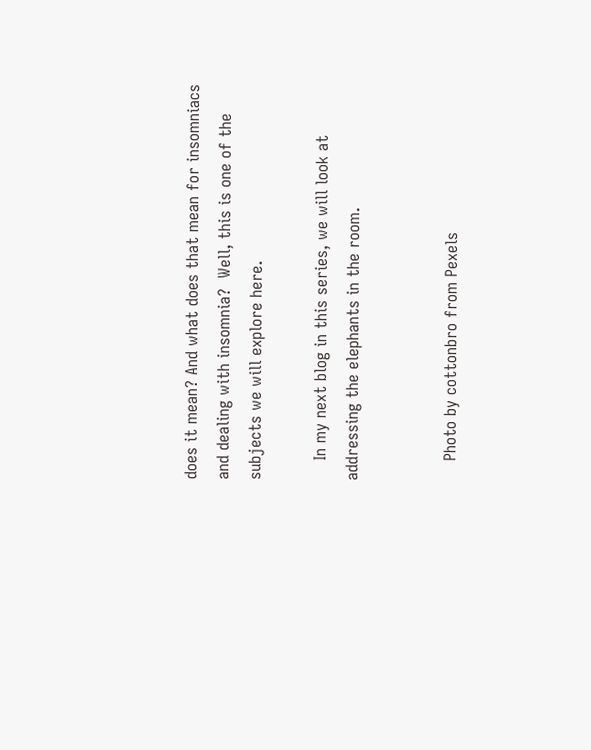does it mean? And what does that mean for insomniacs and dealing with insomnia?  Well, this is one of the subjects we will explore here.

    In my next blog in this series, we will look at addressing the elephants in the room.


    Photo by cottonbro from Pexels